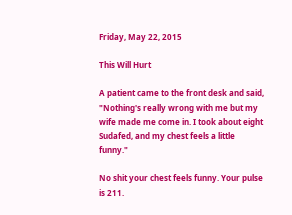Friday, May 22, 2015

This Will Hurt

A patient came to the front desk and said, "Nothing's really wrong with me but my wife made me come in. I took about eight Sudafed, and my chest feels a little funny."

No shit your chest feels funny. Your pulse is 211.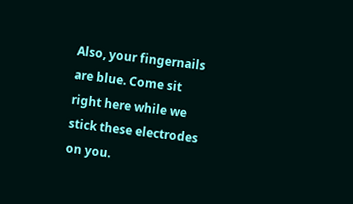Also, your fingernails are blue. Come sit right here while we stick these electrodes on you.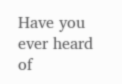Have you ever heard of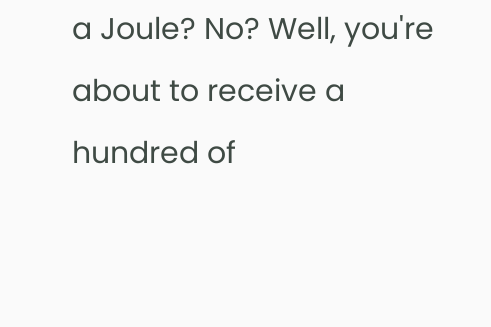a Joule? No? Well, you're about to receive a hundred of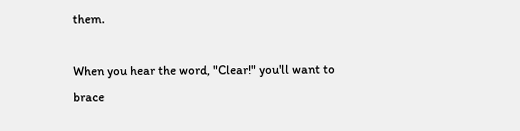them.

When you hear the word, "Clear!" you'll want to brace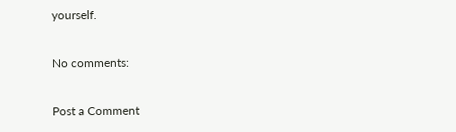yourself.

No comments:

Post a Comment